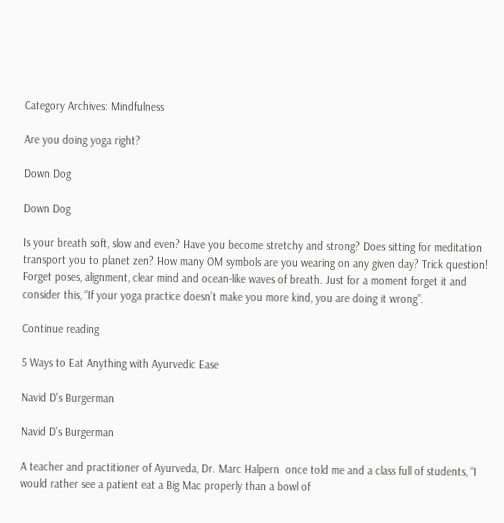Category Archives: Mindfulness

Are you doing yoga right?

Down Dog

Down Dog

Is your breath soft, slow and even? Have you become stretchy and strong? Does sitting for meditation transport you to planet zen? How many OM symbols are you wearing on any given day? Trick question! Forget poses, alignment, clear mind and ocean-like waves of breath. Just for a moment forget it and consider this, “If your yoga practice doesn’t make you more kind, you are doing it wrong”.

Continue reading

5 Ways to Eat Anything with Ayurvedic Ease

Navid D's Burgerman

Navid D’s Burgerman

A teacher and practitioner of Ayurveda, Dr. Marc Halpern  once told me and a class full of students, “I would rather see a patient eat a Big Mac properly than a bowl of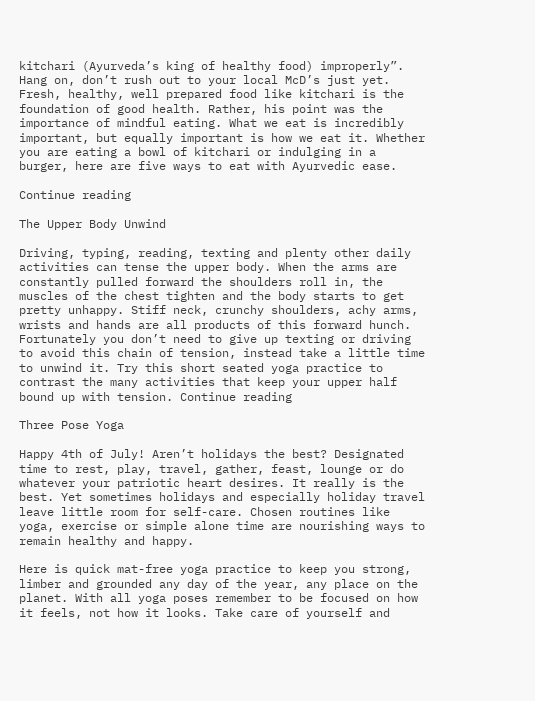kitchari (Ayurveda’s king of healthy food) improperly”. Hang on, don’t rush out to your local McD’s just yet. Fresh, healthy, well prepared food like kitchari is the foundation of good health. Rather, his point was the importance of mindful eating. What we eat is incredibly important, but equally important is how we eat it. Whether you are eating a bowl of kitchari or indulging in a burger, here are five ways to eat with Ayurvedic ease.

Continue reading

The Upper Body Unwind

Driving, typing, reading, texting and plenty other daily activities can tense the upper body. When the arms are constantly pulled forward the shoulders roll in, the muscles of the chest tighten and the body starts to get pretty unhappy. Stiff neck, crunchy shoulders, achy arms, wrists and hands are all products of this forward hunch. Fortunately you don’t need to give up texting or driving to avoid this chain of tension, instead take a little time to unwind it. Try this short seated yoga practice to contrast the many activities that keep your upper half bound up with tension. Continue reading

Three Pose Yoga

Happy 4th of July! Aren’t holidays the best? Designated time to rest, play, travel, gather, feast, lounge or do whatever your patriotic heart desires. It really is the best. Yet sometimes holidays and especially holiday travel leave little room for self-care. Chosen routines like yoga, exercise or simple alone time are nourishing ways to remain healthy and happy.

Here is quick mat-free yoga practice to keep you strong, limber and grounded any day of the year, any place on the planet. With all yoga poses remember to be focused on how it feels, not how it looks. Take care of yourself and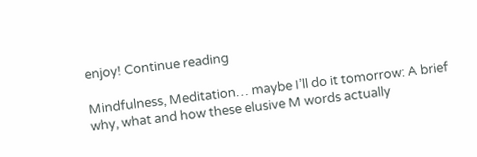enjoy! Continue reading

Mindfulness, Meditation… maybe I’ll do it tomorrow: A brief why, what and how these elusive M words actually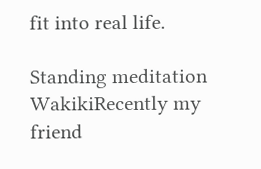fit into real life.

Standing meditation WakikiRecently my friend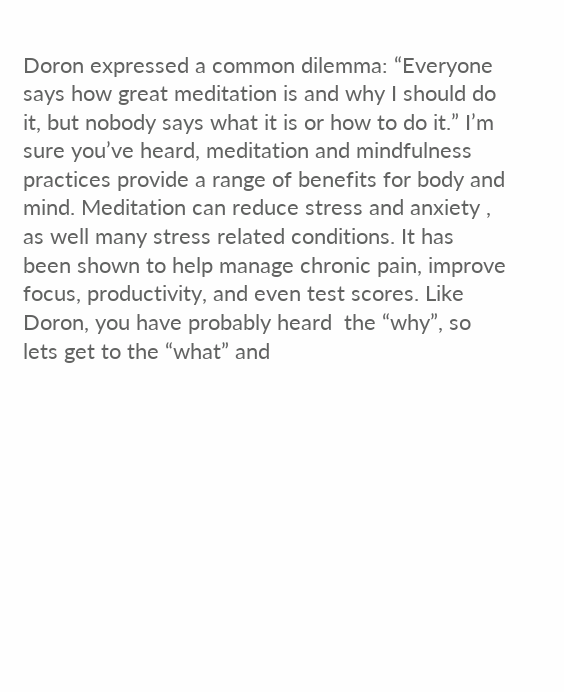Doron expressed a common dilemma: “Everyone says how great meditation is and why I should do it, but nobody says what it is or how to do it.” I’m sure you’ve heard, meditation and mindfulness practices provide a range of benefits for body and mind. Meditation can reduce stress and anxiety , as well many stress related conditions. It has been shown to help manage chronic pain, improve focus, productivity, and even test scores. Like Doron, you have probably heard  the “why”, so lets get to the “what” and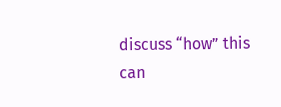discuss “how” this can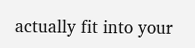actually fit into your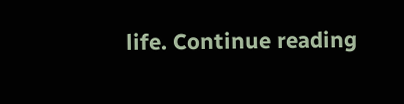life. Continue reading